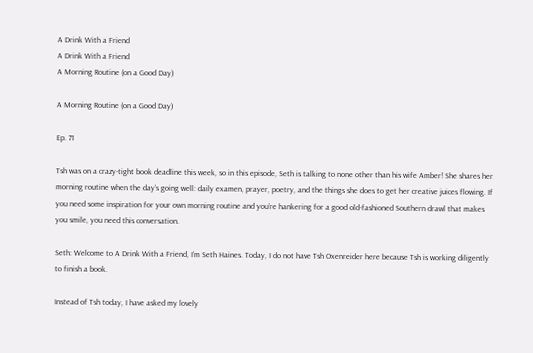A Drink With a Friend
A Drink With a Friend
A Morning Routine (on a Good Day)

A Morning Routine (on a Good Day)

Ep. 71

Tsh was on a crazy-tight book deadline this week, so in this episode, Seth is talking to none other than his wife Amber! She shares her morning routine when the day’s going well: daily examen, prayer, poetry, and the things she does to get her creative juices flowing. If you need some inspiration for your own morning routine and you’re hankering for a good old-fashioned Southern drawl that makes you smile, you need this conversation.

Seth: Welcome to A Drink With a Friend, I’m Seth Haines. Today, I do not have Tsh Oxenreider here because Tsh is working diligently to finish a book.

Instead of Tsh today, I have asked my lovely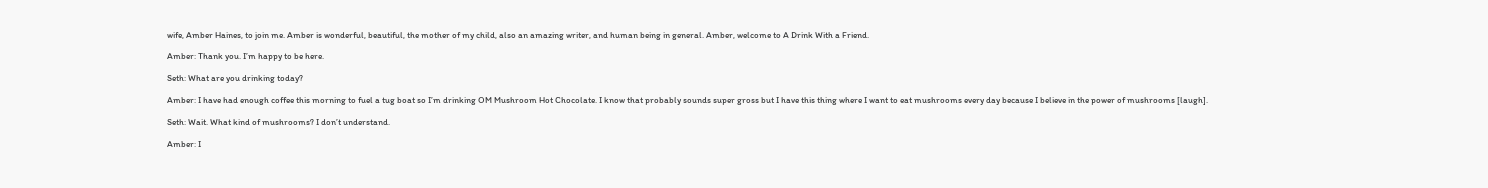wife, Amber Haines, to join me. Amber is wonderful, beautiful, the mother of my child, also an amazing writer, and human being in general. Amber, welcome to A Drink With a Friend.

Amber: Thank you. I’m happy to be here.

Seth: What are you drinking today?

Amber: I have had enough coffee this morning to fuel a tug boat so I’m drinking OM Mushroom Hot Chocolate. I know that probably sounds super gross but I have this thing where I want to eat mushrooms every day because I believe in the power of mushrooms [laugh].

Seth: Wait. What kind of mushrooms? I don’t understand.

Amber: I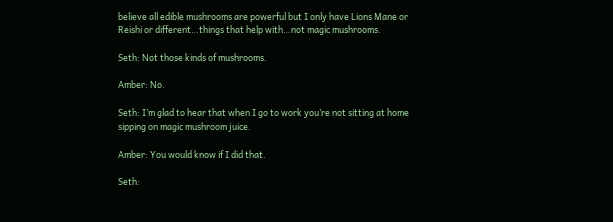believe all edible mushrooms are powerful but I only have Lions Mane or Reishi or different…things that help with…not magic mushrooms.

Seth: Not those kinds of mushrooms.

Amber: No.

Seth: I’m glad to hear that when I go to work you’re not sitting at home sipping on magic mushroom juice.

Amber: You would know if I did that.

Seth: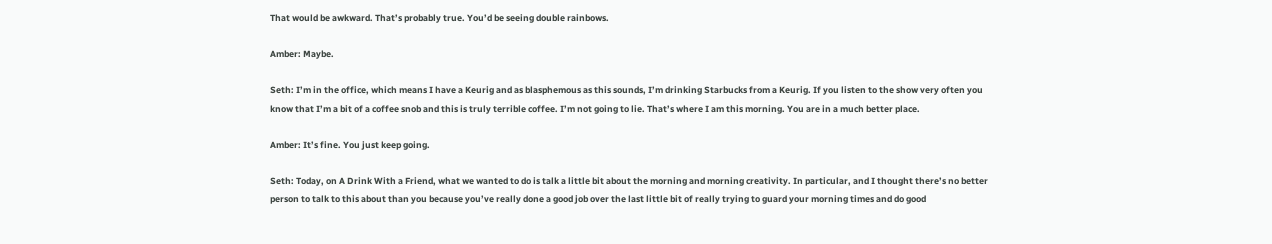That would be awkward. That’s probably true. You’d be seeing double rainbows.

Amber: Maybe.

Seth: I’m in the office, which means I have a Keurig and as blasphemous as this sounds, I’m drinking Starbucks from a Keurig. If you listen to the show very often you know that I’m a bit of a coffee snob and this is truly terrible coffee. I’m not going to lie. That’s where I am this morning. You are in a much better place.

Amber: It’s fine. You just keep going.

Seth: Today, on A Drink With a Friend, what we wanted to do is talk a little bit about the morning and morning creativity. In particular, and I thought there’s no better person to talk to this about than you because you’ve really done a good job over the last little bit of really trying to guard your morning times and do good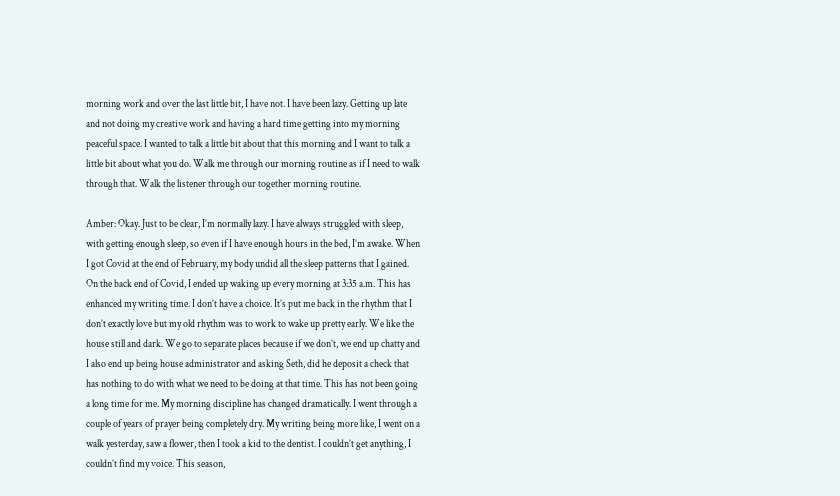morning work and over the last little bit, I have not. I have been lazy. Getting up late and not doing my creative work and having a hard time getting into my morning peaceful space. I wanted to talk a little bit about that this morning and I want to talk a little bit about what you do. Walk me through our morning routine as if I need to walk through that. Walk the listener through our together morning routine.

Amber: Okay. Just to be clear, I’m normally lazy. I have always struggled with sleep, with getting enough sleep, so even if I have enough hours in the bed, I’m awake. When I got Covid at the end of February, my body undid all the sleep patterns that I gained. On the back end of Covid, I ended up waking up every morning at 3:35 a.m. This has enhanced my writing time. I don’t have a choice. It’s put me back in the rhythm that I don’t exactly love but my old rhythm was to work to wake up pretty early. We like the house still and dark. We go to separate places because if we don’t, we end up chatty and I also end up being house administrator and asking Seth, did he deposit a check that has nothing to do with what we need to be doing at that time. This has not been going a long time for me. My morning discipline has changed dramatically. I went through a couple of years of prayer being completely dry. My writing being more like, I went on a walk yesterday, saw a flower, then I took a kid to the dentist. I couldn’t get anything, I couldn’t find my voice. This season,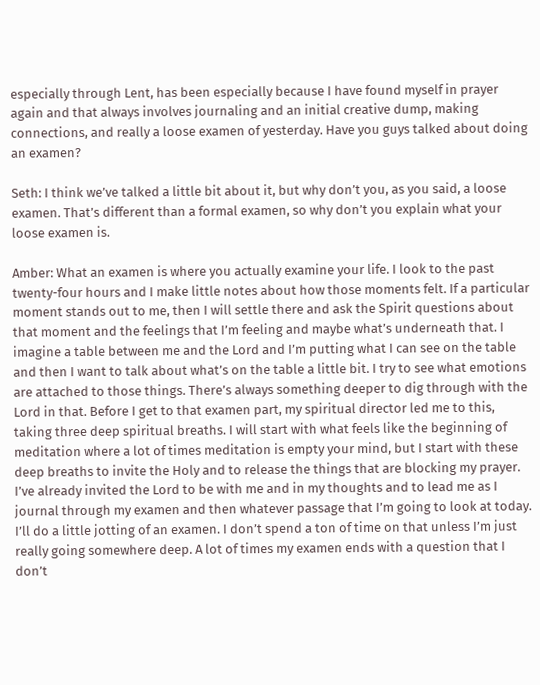especially through Lent, has been especially because I have found myself in prayer again and that always involves journaling and an initial creative dump, making connections, and really a loose examen of yesterday. Have you guys talked about doing an examen?

Seth: I think we’ve talked a little bit about it, but why don’t you, as you said, a loose examen. That’s different than a formal examen, so why don’t you explain what your loose examen is.

Amber: What an examen is where you actually examine your life. I look to the past twenty-four hours and I make little notes about how those moments felt. If a particular moment stands out to me, then I will settle there and ask the Spirit questions about that moment and the feelings that I’m feeling and maybe what’s underneath that. I imagine a table between me and the Lord and I’m putting what I can see on the table and then I want to talk about what’s on the table a little bit. I try to see what emotions are attached to those things. There’s always something deeper to dig through with the Lord in that. Before I get to that examen part, my spiritual director led me to this, taking three deep spiritual breaths. I will start with what feels like the beginning of meditation where a lot of times meditation is empty your mind, but I start with these deep breaths to invite the Holy and to release the things that are blocking my prayer. I’ve already invited the Lord to be with me and in my thoughts and to lead me as I journal through my examen and then whatever passage that I’m going to look at today. I’ll do a little jotting of an examen. I don’t spend a ton of time on that unless I’m just really going somewhere deep. A lot of times my examen ends with a question that I don’t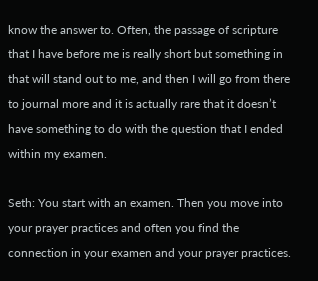know the answer to. Often, the passage of scripture that I have before me is really short but something in that will stand out to me, and then I will go from there to journal more and it is actually rare that it doesn’t have something to do with the question that I ended within my examen.

Seth: You start with an examen. Then you move into your prayer practices and often you find the connection in your examen and your prayer practices.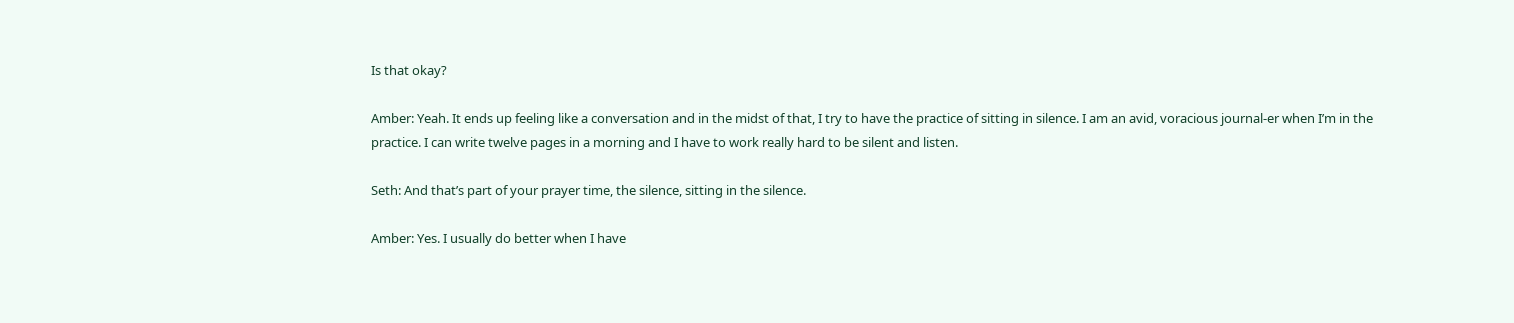Is that okay?

Amber: Yeah. It ends up feeling like a conversation and in the midst of that, I try to have the practice of sitting in silence. I am an avid, voracious journal-er when I’m in the practice. I can write twelve pages in a morning and I have to work really hard to be silent and listen.

Seth: And that’s part of your prayer time, the silence, sitting in the silence.

Amber: Yes. I usually do better when I have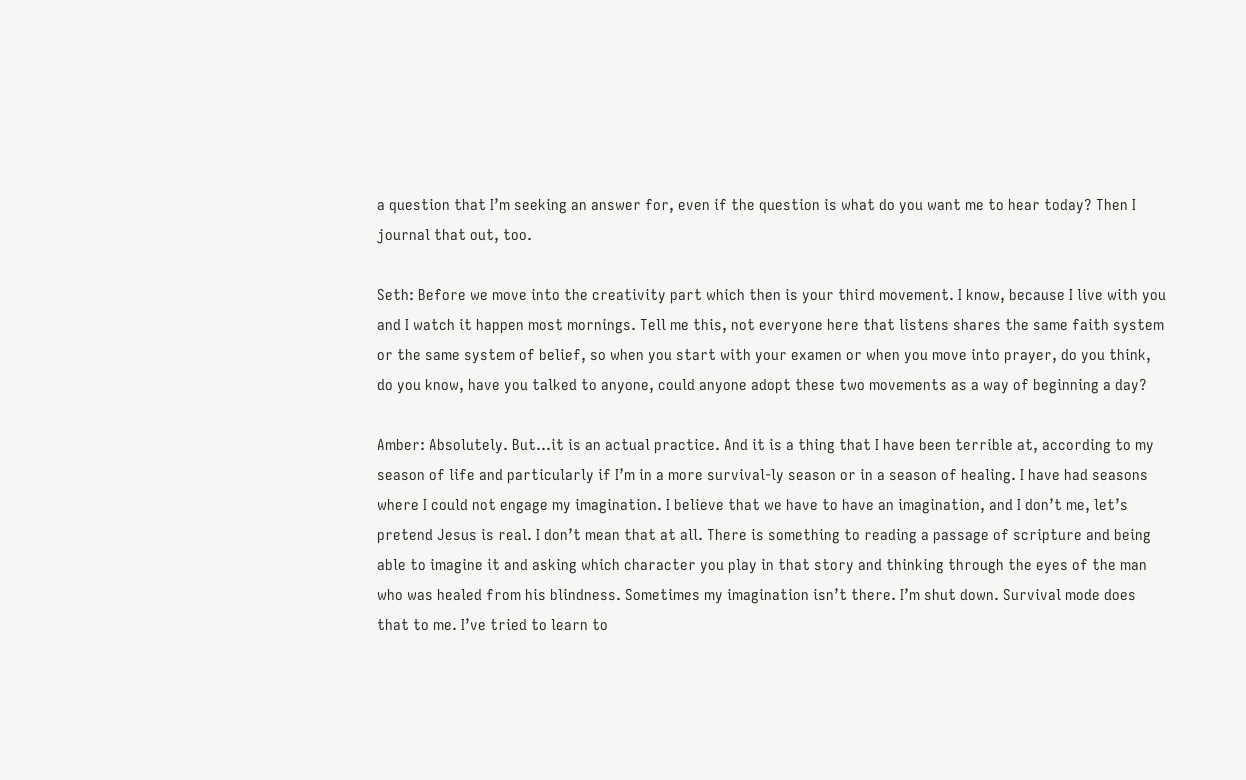a question that I’m seeking an answer for, even if the question is what do you want me to hear today? Then I journal that out, too.

Seth: Before we move into the creativity part which then is your third movement. I know, because I live with you and I watch it happen most mornings. Tell me this, not everyone here that listens shares the same faith system or the same system of belief, so when you start with your examen or when you move into prayer, do you think, do you know, have you talked to anyone, could anyone adopt these two movements as a way of beginning a day?

Amber: Absolutely. But…it is an actual practice. And it is a thing that I have been terrible at, according to my season of life and particularly if I’m in a more survival-ly season or in a season of healing. I have had seasons where I could not engage my imagination. I believe that we have to have an imagination, and I don’t me, let’s pretend Jesus is real. I don’t mean that at all. There is something to reading a passage of scripture and being able to imagine it and asking which character you play in that story and thinking through the eyes of the man who was healed from his blindness. Sometimes my imagination isn’t there. I’m shut down. Survival mode does that to me. I’ve tried to learn to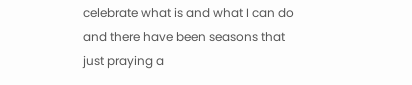celebrate what is and what I can do and there have been seasons that just praying a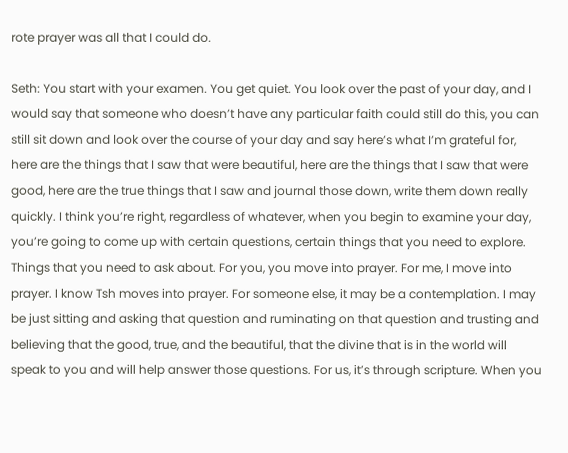rote prayer was all that I could do.

Seth: You start with your examen. You get quiet. You look over the past of your day, and I would say that someone who doesn’t have any particular faith could still do this, you can still sit down and look over the course of your day and say here’s what I’m grateful for, here are the things that I saw that were beautiful, here are the things that I saw that were good, here are the true things that I saw and journal those down, write them down really quickly. I think you’re right, regardless of whatever, when you begin to examine your day, you’re going to come up with certain questions, certain things that you need to explore. Things that you need to ask about. For you, you move into prayer. For me, I move into prayer. I know Tsh moves into prayer. For someone else, it may be a contemplation. I may be just sitting and asking that question and ruminating on that question and trusting and believing that the good, true, and the beautiful, that the divine that is in the world will speak to you and will help answer those questions. For us, it’s through scripture. When you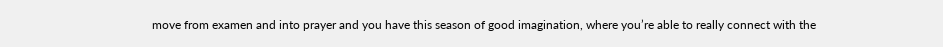move from examen and into prayer and you have this season of good imagination, where you’re able to really connect with the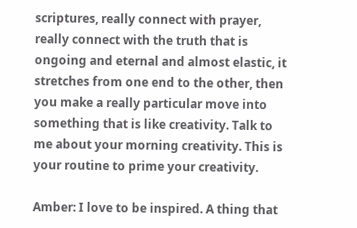scriptures, really connect with prayer, really connect with the truth that is ongoing and eternal and almost elastic, it stretches from one end to the other, then you make a really particular move into something that is like creativity. Talk to me about your morning creativity. This is your routine to prime your creativity.

Amber: I love to be inspired. A thing that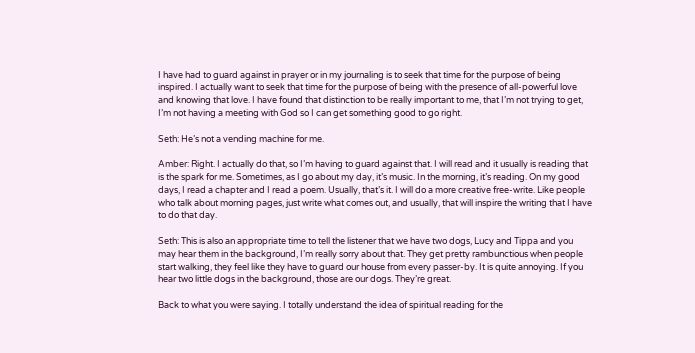I have had to guard against in prayer or in my journaling is to seek that time for the purpose of being inspired. I actually want to seek that time for the purpose of being with the presence of all-powerful love and knowing that love. I have found that distinction to be really important to me, that I’m not trying to get, I’m not having a meeting with God so I can get something good to go right.

Seth: He’s not a vending machine for me.

Amber: Right. I actually do that, so I’m having to guard against that. I will read and it usually is reading that is the spark for me. Sometimes, as I go about my day, it’s music. In the morning, it’s reading. On my good days, I read a chapter and I read a poem. Usually, that’s it. I will do a more creative free-write. Like people who talk about morning pages, just write what comes out, and usually, that will inspire the writing that I have to do that day.

Seth: This is also an appropriate time to tell the listener that we have two dogs, Lucy and Tippa and you may hear them in the background, I’m really sorry about that. They get pretty rambunctious when people start walking, they feel like they have to guard our house from every passer-by. It is quite annoying. If you hear two little dogs in the background, those are our dogs. They’re great.

Back to what you were saying. I totally understand the idea of spiritual reading for the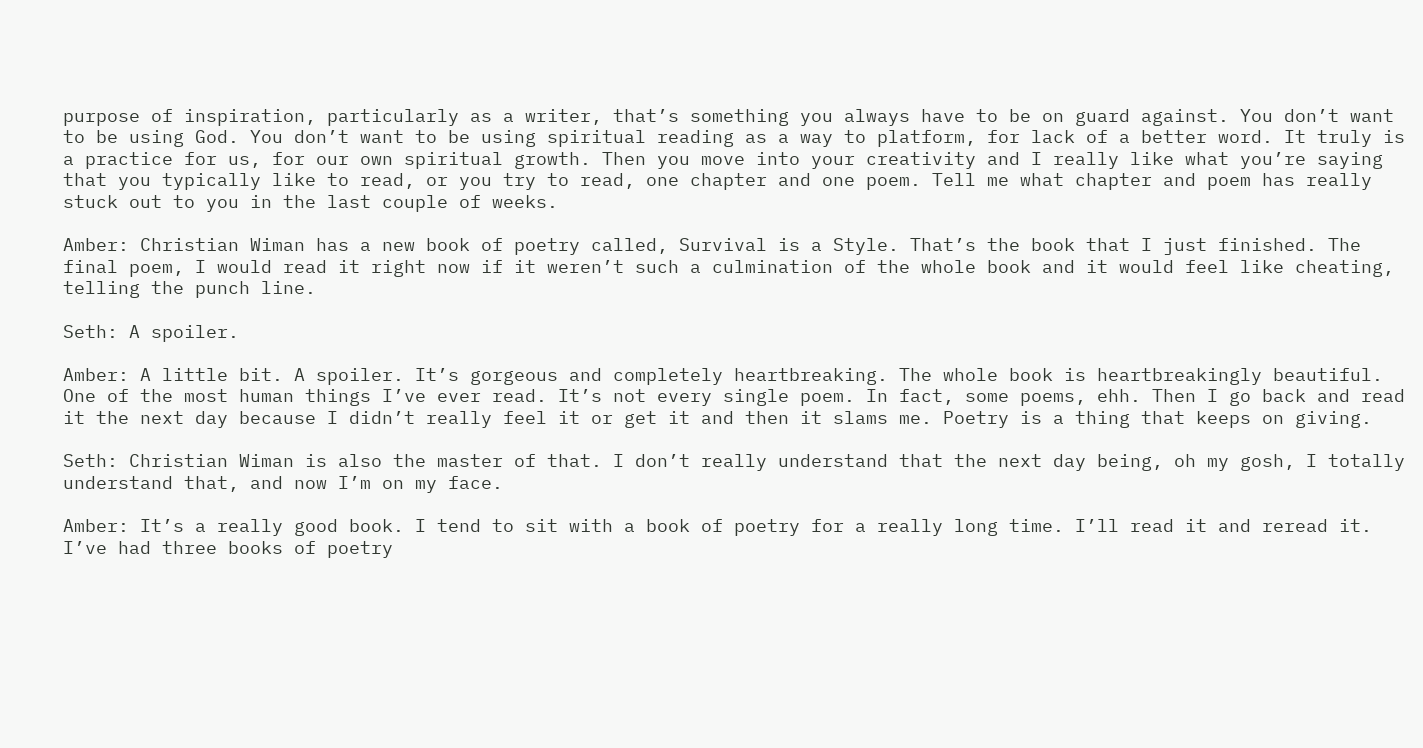purpose of inspiration, particularly as a writer, that’s something you always have to be on guard against. You don’t want to be using God. You don’t want to be using spiritual reading as a way to platform, for lack of a better word. It truly is a practice for us, for our own spiritual growth. Then you move into your creativity and I really like what you’re saying that you typically like to read, or you try to read, one chapter and one poem. Tell me what chapter and poem has really stuck out to you in the last couple of weeks.

Amber: Christian Wiman has a new book of poetry called, Survival is a Style. That’s the book that I just finished. The final poem, I would read it right now if it weren’t such a culmination of the whole book and it would feel like cheating, telling the punch line.

Seth: A spoiler.

Amber: A little bit. A spoiler. It’s gorgeous and completely heartbreaking. The whole book is heartbreakingly beautiful. One of the most human things I’ve ever read. It’s not every single poem. In fact, some poems, ehh. Then I go back and read it the next day because I didn’t really feel it or get it and then it slams me. Poetry is a thing that keeps on giving.

Seth: Christian Wiman is also the master of that. I don’t really understand that the next day being, oh my gosh, I totally understand that, and now I’m on my face.

Amber: It’s a really good book. I tend to sit with a book of poetry for a really long time. I’ll read it and reread it. I’ve had three books of poetry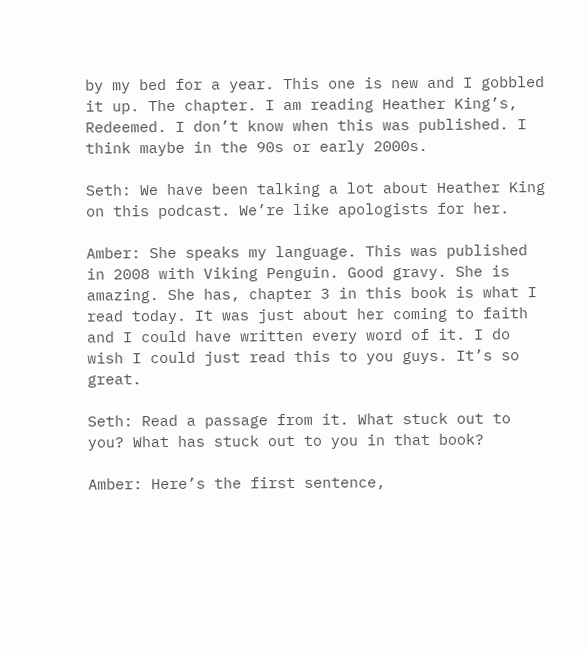by my bed for a year. This one is new and I gobbled it up. The chapter. I am reading Heather King’s, Redeemed. I don’t know when this was published. I think maybe in the 90s or early 2000s.

Seth: We have been talking a lot about Heather King on this podcast. We’re like apologists for her.

Amber: She speaks my language. This was published in 2008 with Viking Penguin. Good gravy. She is amazing. She has, chapter 3 in this book is what I read today. It was just about her coming to faith and I could have written every word of it. I do wish I could just read this to you guys. It’s so great.

Seth: Read a passage from it. What stuck out to you? What has stuck out to you in that book?

Amber: Here’s the first sentence,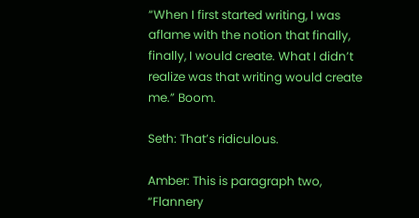“When I first started writing, I was aflame with the notion that finally, finally, I would create. What I didn’t realize was that writing would create me.” Boom.

Seth: That’s ridiculous.

Amber: This is paragraph two, “Flannery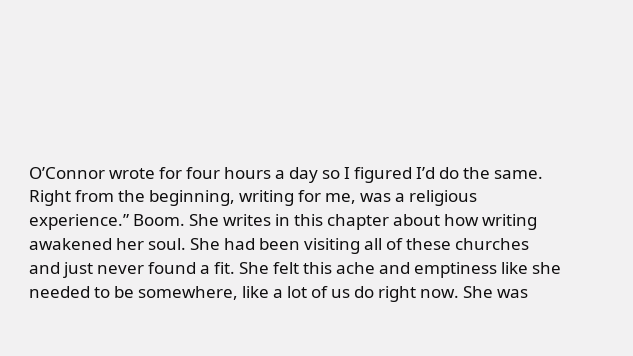O’Connor wrote for four hours a day so I figured I’d do the same. Right from the beginning, writing for me, was a religious experience.” Boom. She writes in this chapter about how writing awakened her soul. She had been visiting all of these churches and just never found a fit. She felt this ache and emptiness like she needed to be somewhere, like a lot of us do right now. She was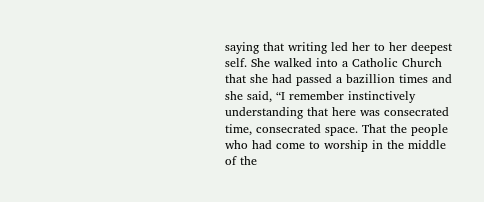saying that writing led her to her deepest self. She walked into a Catholic Church that she had passed a bazillion times and she said, “I remember instinctively understanding that here was consecrated time, consecrated space. That the people who had come to worship in the middle of the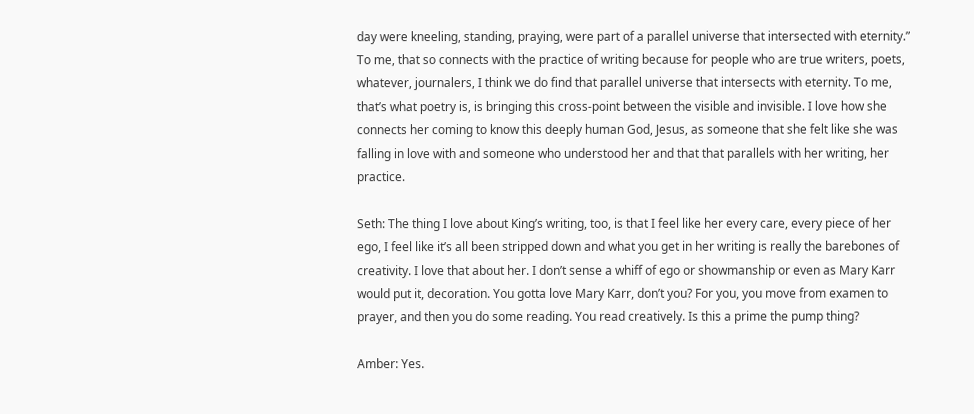day were kneeling, standing, praying, were part of a parallel universe that intersected with eternity.” To me, that so connects with the practice of writing because for people who are true writers, poets, whatever, journalers, I think we do find that parallel universe that intersects with eternity. To me, that’s what poetry is, is bringing this cross-point between the visible and invisible. I love how she connects her coming to know this deeply human God, Jesus, as someone that she felt like she was falling in love with and someone who understood her and that that parallels with her writing, her practice.

Seth: The thing I love about King’s writing, too, is that I feel like her every care, every piece of her ego, I feel like it’s all been stripped down and what you get in her writing is really the barebones of creativity. I love that about her. I don’t sense a whiff of ego or showmanship or even as Mary Karr would put it, decoration. You gotta love Mary Karr, don’t you? For you, you move from examen to prayer, and then you do some reading. You read creatively. Is this a prime the pump thing?

Amber: Yes.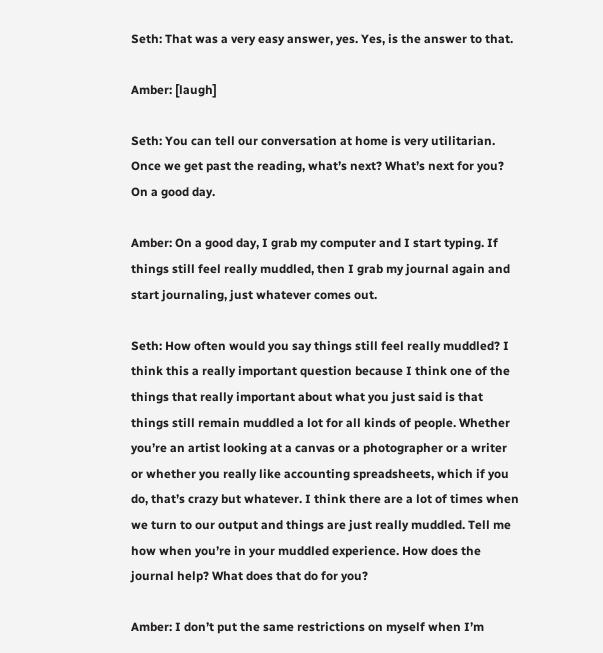Seth: That was a very easy answer, yes. Yes, is the answer to that.

Amber: [laugh]

Seth: You can tell our conversation at home is very utilitarian. Once we get past the reading, what’s next? What’s next for you? On a good day.

Amber: On a good day, I grab my computer and I start typing. If things still feel really muddled, then I grab my journal again and start journaling, just whatever comes out.

Seth: How often would you say things still feel really muddled? I think this a really important question because I think one of the things that really important about what you just said is that things still remain muddled a lot for all kinds of people. Whether you’re an artist looking at a canvas or a photographer or a writer or whether you really like accounting spreadsheets, which if you do, that’s crazy but whatever. I think there are a lot of times when we turn to our output and things are just really muddled. Tell me how when you’re in your muddled experience. How does the journal help? What does that do for you?

Amber: I don’t put the same restrictions on myself when I’m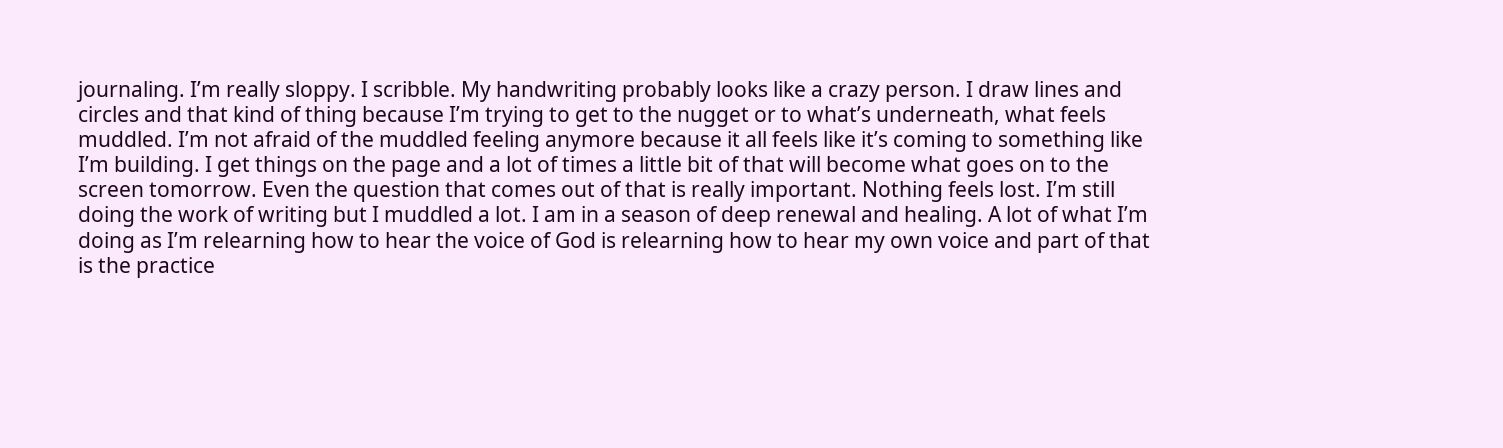journaling. I’m really sloppy. I scribble. My handwriting probably looks like a crazy person. I draw lines and circles and that kind of thing because I’m trying to get to the nugget or to what’s underneath, what feels muddled. I’m not afraid of the muddled feeling anymore because it all feels like it’s coming to something like I’m building. I get things on the page and a lot of times a little bit of that will become what goes on to the screen tomorrow. Even the question that comes out of that is really important. Nothing feels lost. I’m still doing the work of writing but I muddled a lot. I am in a season of deep renewal and healing. A lot of what I’m doing as I’m relearning how to hear the voice of God is relearning how to hear my own voice and part of that is the practice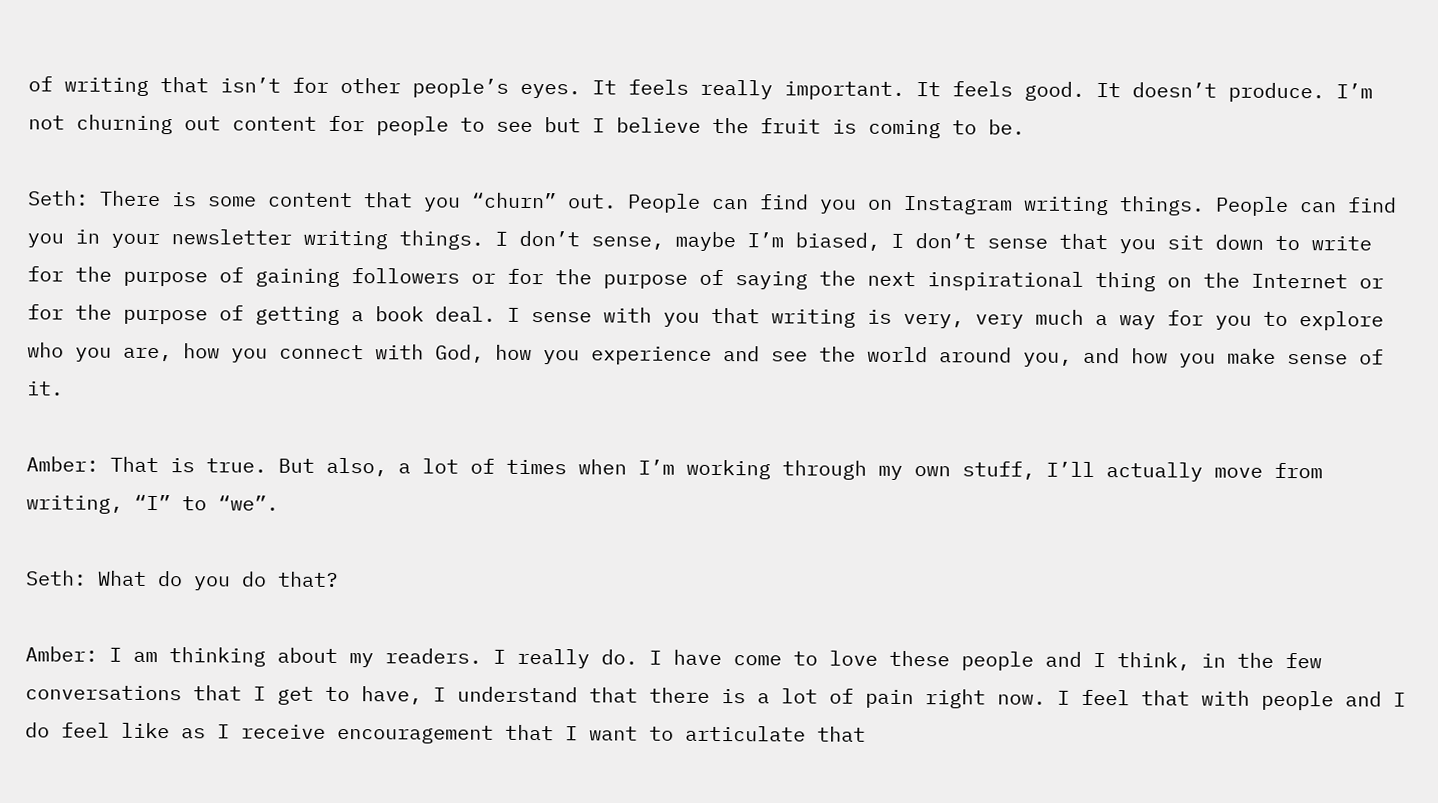of writing that isn’t for other people’s eyes. It feels really important. It feels good. It doesn’t produce. I’m not churning out content for people to see but I believe the fruit is coming to be.

Seth: There is some content that you “churn” out. People can find you on Instagram writing things. People can find you in your newsletter writing things. I don’t sense, maybe I’m biased, I don’t sense that you sit down to write for the purpose of gaining followers or for the purpose of saying the next inspirational thing on the Internet or for the purpose of getting a book deal. I sense with you that writing is very, very much a way for you to explore who you are, how you connect with God, how you experience and see the world around you, and how you make sense of it.

Amber: That is true. But also, a lot of times when I’m working through my own stuff, I’ll actually move from writing, “I” to “we”.

Seth: What do you do that?

Amber: I am thinking about my readers. I really do. I have come to love these people and I think, in the few conversations that I get to have, I understand that there is a lot of pain right now. I feel that with people and I do feel like as I receive encouragement that I want to articulate that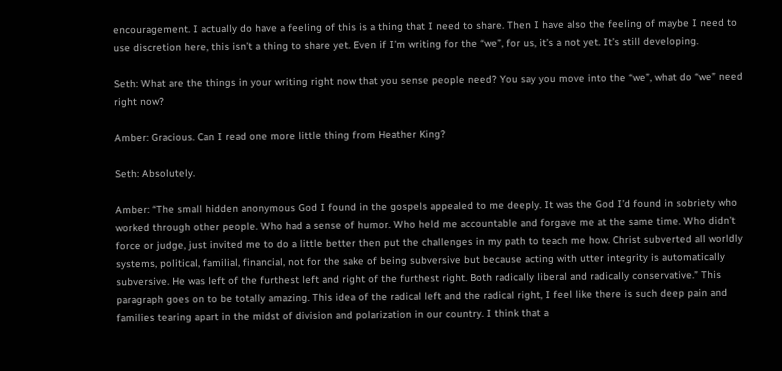encouragement. I actually do have a feeling of this is a thing that I need to share. Then I have also the feeling of maybe I need to use discretion here, this isn’t a thing to share yet. Even if I’m writing for the “we”, for us, it’s a not yet. It’s still developing.

Seth: What are the things in your writing right now that you sense people need? You say you move into the “we”, what do “we” need right now?

Amber: Gracious. Can I read one more little thing from Heather King?

Seth: Absolutely.

Amber: “The small hidden anonymous God I found in the gospels appealed to me deeply. It was the God I’d found in sobriety who worked through other people. Who had a sense of humor. Who held me accountable and forgave me at the same time. Who didn’t force or judge, just invited me to do a little better then put the challenges in my path to teach me how. Christ subverted all worldly systems, political, familial, financial, not for the sake of being subversive but because acting with utter integrity is automatically subversive. He was left of the furthest left and right of the furthest right. Both radically liberal and radically conservative.” This paragraph goes on to be totally amazing. This idea of the radical left and the radical right, I feel like there is such deep pain and families tearing apart in the midst of division and polarization in our country. I think that a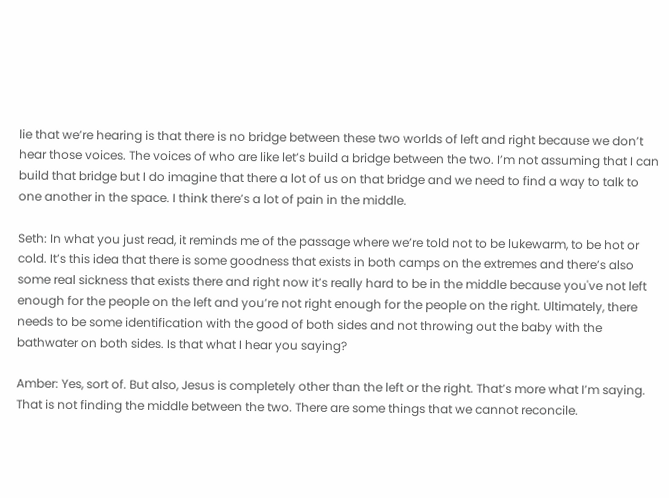lie that we’re hearing is that there is no bridge between these two worlds of left and right because we don’t hear those voices. The voices of who are like let’s build a bridge between the two. I’m not assuming that I can build that bridge but I do imagine that there a lot of us on that bridge and we need to find a way to talk to one another in the space. I think there’s a lot of pain in the middle.

Seth: In what you just read, it reminds me of the passage where we’re told not to be lukewarm, to be hot or cold. It’s this idea that there is some goodness that exists in both camps on the extremes and there’s also some real sickness that exists there and right now it’s really hard to be in the middle because you've not left enough for the people on the left and you’re not right enough for the people on the right. Ultimately, there needs to be some identification with the good of both sides and not throwing out the baby with the bathwater on both sides. Is that what I hear you saying?

Amber: Yes, sort of. But also, Jesus is completely other than the left or the right. That’s more what I’m saying. That is not finding the middle between the two. There are some things that we cannot reconcile.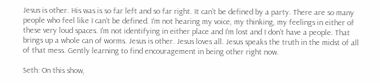Jesus is other. His was is so far left and so far right. It can’t be defined by a party. There are so many people who feel like I can’t be defined. I’m not hearing my voice, my thinking, my feelings in either of these very loud spaces. I’m not identifying in either place and I’m lost and I don’t have a people. That brings up a whole can of worms. Jesus is other. Jesus loves all. Jesus speaks the truth in the midst of all of that mess. Gently learning to find encouragement in being other right now.

Seth: On this show,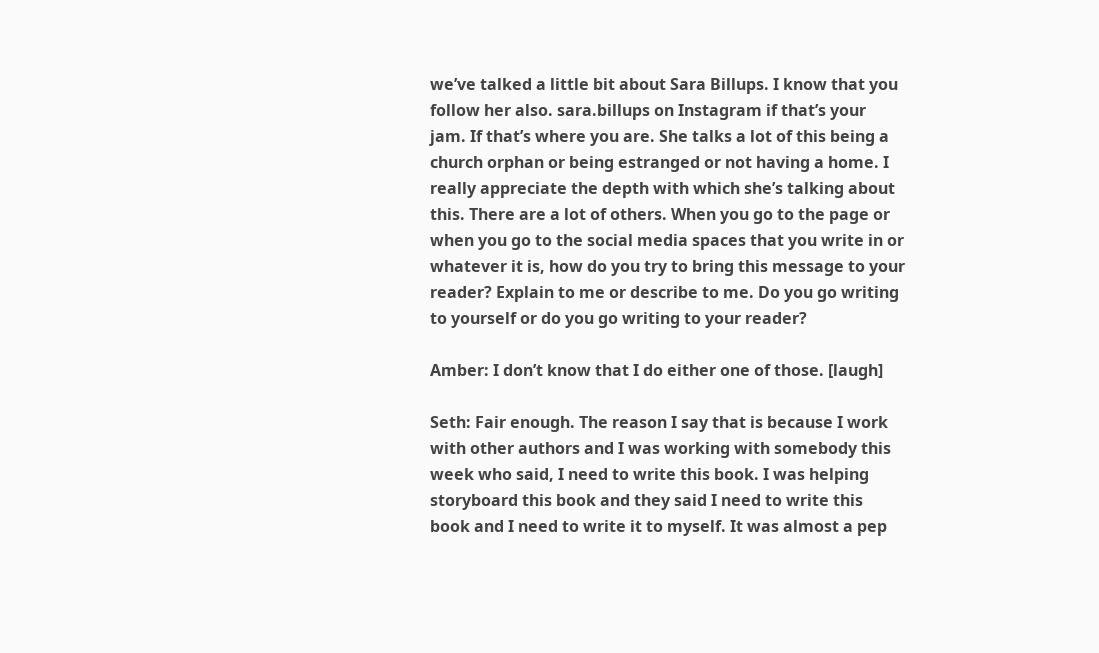we’ve talked a little bit about Sara Billups. I know that you follow her also. sara.billups on Instagram if that’s your jam. If that’s where you are. She talks a lot of this being a church orphan or being estranged or not having a home. I really appreciate the depth with which she’s talking about this. There are a lot of others. When you go to the page or when you go to the social media spaces that you write in or whatever it is, how do you try to bring this message to your reader? Explain to me or describe to me. Do you go writing to yourself or do you go writing to your reader?

Amber: I don’t know that I do either one of those. [laugh]

Seth: Fair enough. The reason I say that is because I work with other authors and I was working with somebody this week who said, I need to write this book. I was helping storyboard this book and they said I need to write this book and I need to write it to myself. It was almost a pep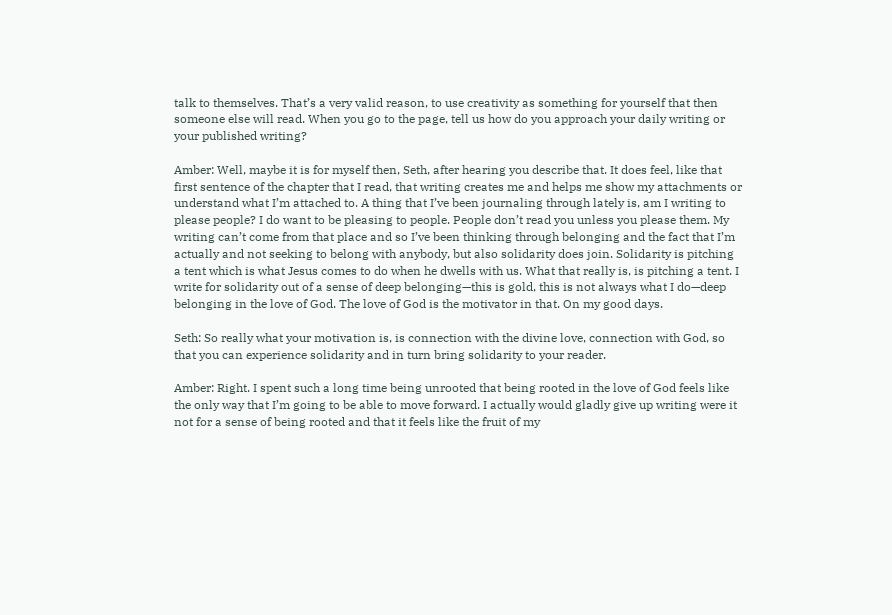talk to themselves. That’s a very valid reason, to use creativity as something for yourself that then someone else will read. When you go to the page, tell us how do you approach your daily writing or your published writing?

Amber: Well, maybe it is for myself then, Seth, after hearing you describe that. It does feel, like that first sentence of the chapter that I read, that writing creates me and helps me show my attachments or understand what I’m attached to. A thing that I’ve been journaling through lately is, am I writing to please people? I do want to be pleasing to people. People don’t read you unless you please them. My writing can’t come from that place and so I’ve been thinking through belonging and the fact that I’m actually and not seeking to belong with anybody, but also solidarity does join. Solidarity is pitching a tent which is what Jesus comes to do when he dwells with us. What that really is, is pitching a tent. I write for solidarity out of a sense of deep belonging—this is gold, this is not always what I do—deep belonging in the love of God. The love of God is the motivator in that. On my good days.

Seth: So really what your motivation is, is connection with the divine love, connection with God, so that you can experience solidarity and in turn bring solidarity to your reader.

Amber: Right. I spent such a long time being unrooted that being rooted in the love of God feels like the only way that I’m going to be able to move forward. I actually would gladly give up writing were it not for a sense of being rooted and that it feels like the fruit of my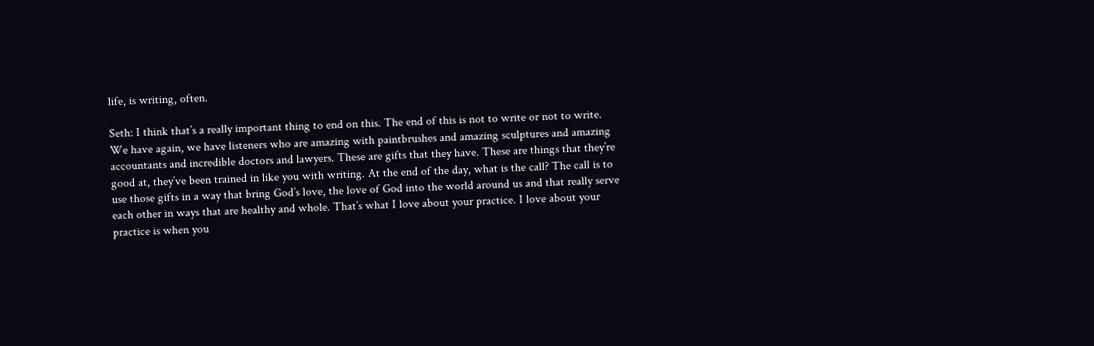life, is writing, often.

Seth: I think that’s a really important thing to end on this. The end of this is not to write or not to write. We have again, we have listeners who are amazing with paintbrushes and amazing sculptures and amazing accountants and incredible doctors and lawyers. These are gifts that they have. These are things that they’re good at, they’ve been trained in like you with writing. At the end of the day, what is the call? The call is to use those gifts in a way that bring God’s love, the love of God into the world around us and that really serve each other in ways that are healthy and whole. That’s what I love about your practice. I love about your practice is when you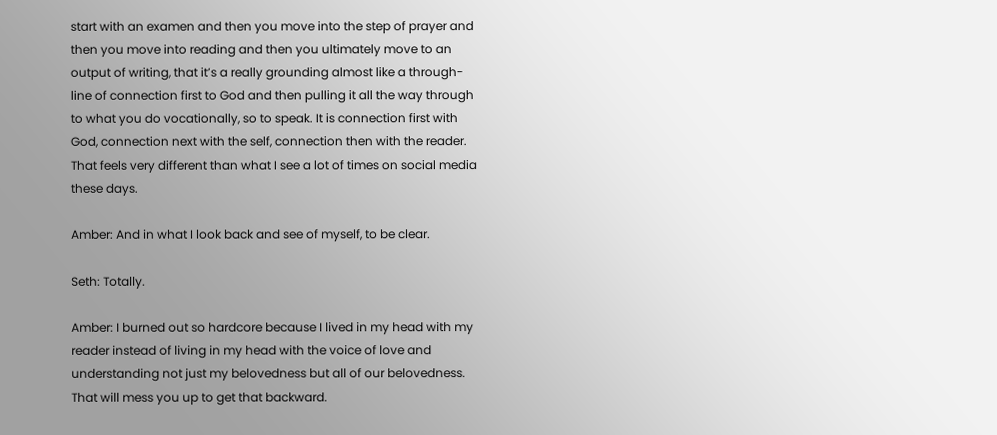start with an examen and then you move into the step of prayer and then you move into reading and then you ultimately move to an output of writing, that it’s a really grounding almost like a through-line of connection first to God and then pulling it all the way through to what you do vocationally, so to speak. It is connection first with God, connection next with the self, connection then with the reader. That feels very different than what I see a lot of times on social media these days.

Amber: And in what I look back and see of myself, to be clear.

Seth: Totally.

Amber: I burned out so hardcore because I lived in my head with my reader instead of living in my head with the voice of love and understanding not just my belovedness but all of our belovedness. That will mess you up to get that backward.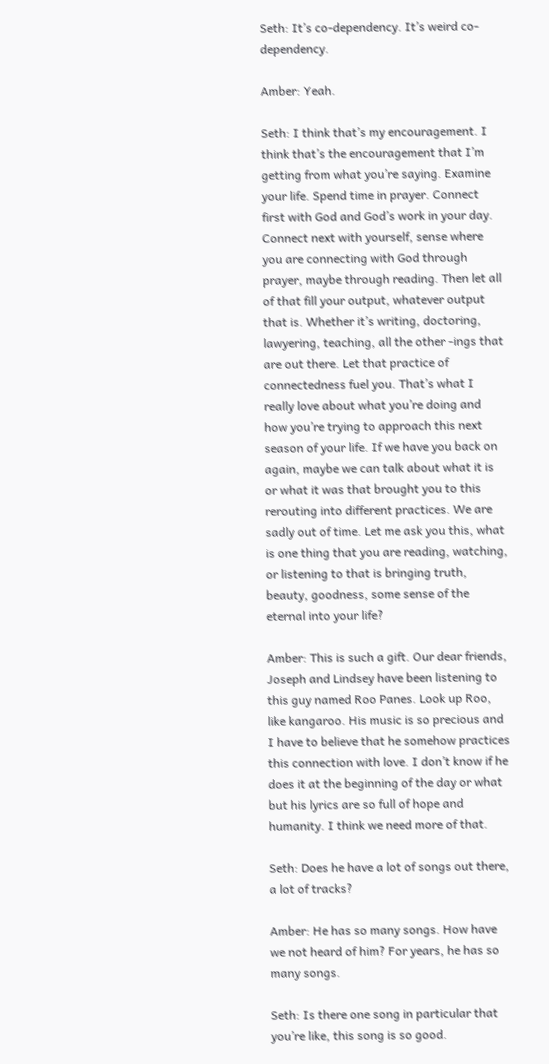Seth: It’s co-dependency. It’s weird co-dependency.

Amber: Yeah.

Seth: I think that’s my encouragement. I think that’s the encouragement that I’m getting from what you’re saying. Examine your life. Spend time in prayer. Connect first with God and God’s work in your day. Connect next with yourself, sense where you are connecting with God through prayer, maybe through reading. Then let all of that fill your output, whatever output that is. Whether it’s writing, doctoring, lawyering, teaching, all the other -ings that are out there. Let that practice of connectedness fuel you. That’s what I really love about what you’re doing and how you’re trying to approach this next season of your life. If we have you back on again, maybe we can talk about what it is or what it was that brought you to this rerouting into different practices. We are sadly out of time. Let me ask you this, what is one thing that you are reading, watching, or listening to that is bringing truth, beauty, goodness, some sense of the eternal into your life?

Amber: This is such a gift. Our dear friends, Joseph and Lindsey have been listening to this guy named Roo Panes. Look up Roo, like kangaroo. His music is so precious and I have to believe that he somehow practices this connection with love. I don’t know if he does it at the beginning of the day or what but his lyrics are so full of hope and humanity. I think we need more of that.

Seth: Does he have a lot of songs out there, a lot of tracks?

Amber: He has so many songs. How have we not heard of him? For years, he has so many songs.

Seth: Is there one song in particular that you’re like, this song is so good.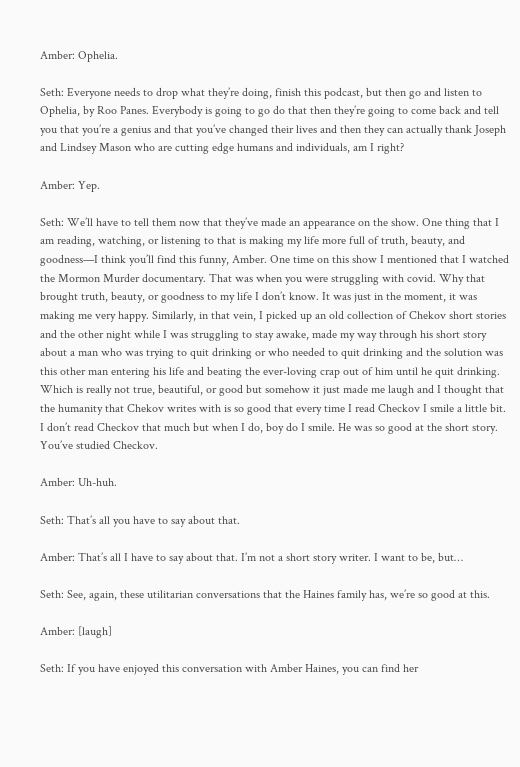Amber: Ophelia.

Seth: Everyone needs to drop what they’re doing, finish this podcast, but then go and listen to Ophelia, by Roo Panes. Everybody is going to go do that then they’re going to come back and tell you that you’re a genius and that you’ve changed their lives and then they can actually thank Joseph and Lindsey Mason who are cutting edge humans and individuals, am I right?

Amber: Yep.

Seth: We’ll have to tell them now that they’ve made an appearance on the show. One thing that I am reading, watching, or listening to that is making my life more full of truth, beauty, and goodness—I think you’ll find this funny, Amber. One time on this show I mentioned that I watched the Mormon Murder documentary. That was when you were struggling with covid. Why that brought truth, beauty, or goodness to my life I don’t know. It was just in the moment, it was making me very happy. Similarly, in that vein, I picked up an old collection of Chekov short stories and the other night while I was struggling to stay awake, made my way through his short story about a man who was trying to quit drinking or who needed to quit drinking and the solution was this other man entering his life and beating the ever-loving crap out of him until he quit drinking. Which is really not true, beautiful, or good but somehow it just made me laugh and I thought that the humanity that Chekov writes with is so good that every time I read Checkov I smile a little bit. I don’t read Checkov that much but when I do, boy do I smile. He was so good at the short story. You’ve studied Checkov.

Amber: Uh-huh.

Seth: That’s all you have to say about that.

Amber: That’s all I have to say about that. I’m not a short story writer. I want to be, but…

Seth: See, again, these utilitarian conversations that the Haines family has, we’re so good at this.

Amber: [laugh]

Seth: If you have enjoyed this conversation with Amber Haines, you can find her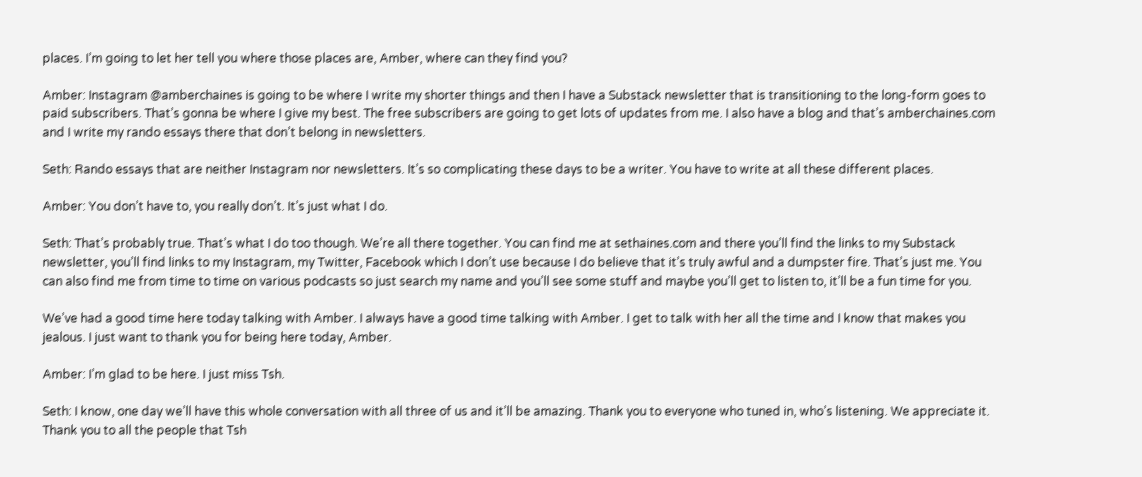places. I’m going to let her tell you where those places are, Amber, where can they find you?

Amber: Instagram @amberchaines is going to be where I write my shorter things and then I have a Substack newsletter that is transitioning to the long-form goes to paid subscribers. That’s gonna be where I give my best. The free subscribers are going to get lots of updates from me. I also have a blog and that’s amberchaines.com and I write my rando essays there that don’t belong in newsletters.

Seth: Rando essays that are neither Instagram nor newsletters. It’s so complicating these days to be a writer. You have to write at all these different places.

Amber: You don’t have to, you really don’t. It’s just what I do.

Seth: That’s probably true. That’s what I do too though. We’re all there together. You can find me at sethaines.com and there you’ll find the links to my Substack newsletter, you’ll find links to my Instagram, my Twitter, Facebook which I don’t use because I do believe that it’s truly awful and a dumpster fire. That’s just me. You can also find me from time to time on various podcasts so just search my name and you’ll see some stuff and maybe you’ll get to listen to, it’ll be a fun time for you.

We’ve had a good time here today talking with Amber. I always have a good time talking with Amber. I get to talk with her all the time and I know that makes you jealous. I just want to thank you for being here today, Amber.

Amber: I’m glad to be here. I just miss Tsh.

Seth: I know, one day we’ll have this whole conversation with all three of us and it’ll be amazing. Thank you to everyone who tuned in, who’s listening. We appreciate it. Thank you to all the people that Tsh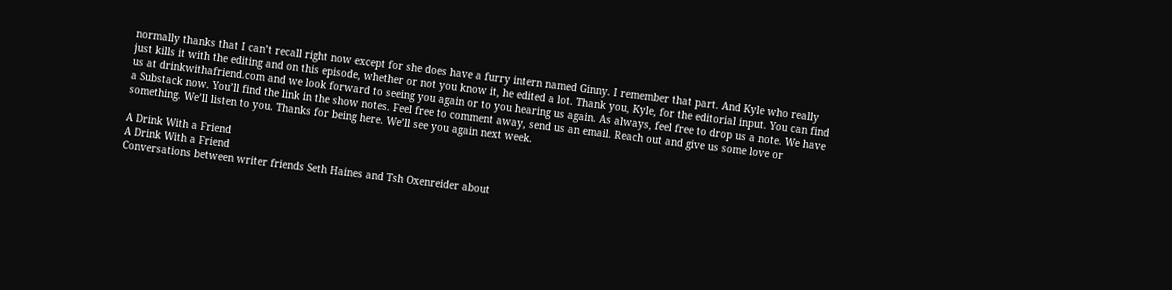normally thanks that I can’t recall right now except for she does have a furry intern named Ginny. I remember that part. And Kyle who really just kills it with the editing and on this episode, whether or not you know it, he edited a lot. Thank you, Kyle, for the editorial input. You can find us at drinkwithafriend.com and we look forward to seeing you again or to you hearing us again. As always, feel free to drop us a note. We have a Substack now. You’ll find the link in the show notes. Feel free to comment away, send us an email. Reach out and give us some love or something. We’ll listen to you. Thanks for being here. We’ll see you again next week.

A Drink With a Friend
A Drink With a Friend
Conversations between writer friends Seth Haines and Tsh Oxenreider about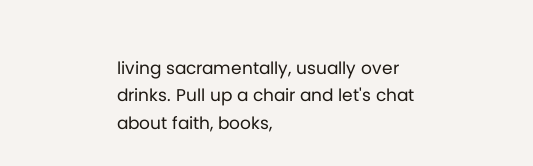living sacramentally, usually over drinks. Pull up a chair and let's chat about faith, books,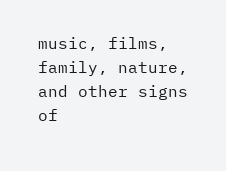music, films, family, nature, and other signs of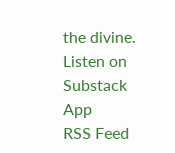the divine.
Listen on
Substack App
RSS Feed